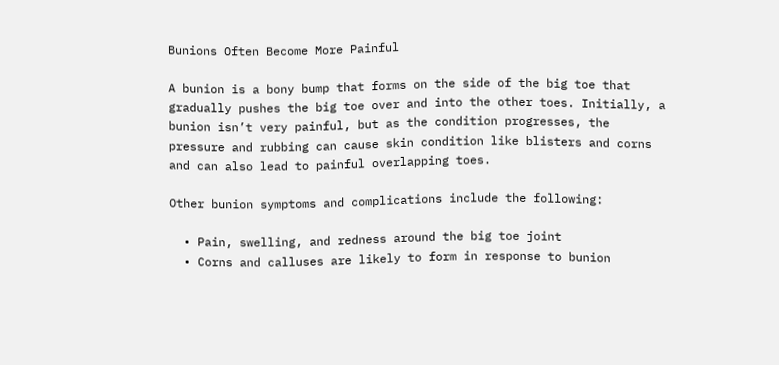Bunions Often Become More Painful

A bunion is a bony bump that forms on the side of the big toe that gradually pushes the big toe over and into the other toes. Initially, a bunion isn’t very painful, but as the condition progresses, the pressure and rubbing can cause skin condition like blisters and corns and can also lead to painful overlapping toes.

Other bunion symptoms and complications include the following:

  • Pain, swelling, and redness around the big toe joint
  • Corns and calluses are likely to form in response to bunion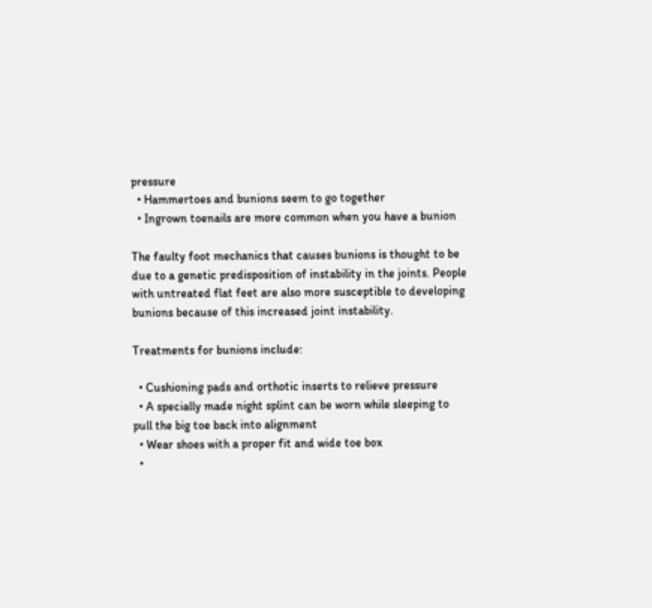pressure
  • Hammertoes and bunions seem to go together
  • Ingrown toenails are more common when you have a bunion

The faulty foot mechanics that causes bunions is thought to be due to a genetic predisposition of instability in the joints. People with untreated flat feet are also more susceptible to developing bunions because of this increased joint instability.

Treatments for bunions include:

  • Cushioning pads and orthotic inserts to relieve pressure
  • A specially made night splint can be worn while sleeping to pull the big toe back into alignment
  • Wear shoes with a proper fit and wide toe box
  •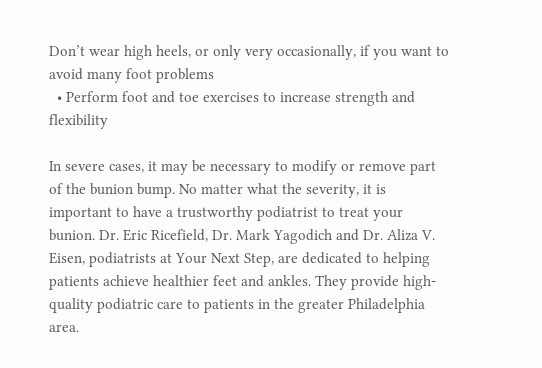Don’t wear high heels, or only very occasionally, if you want to avoid many foot problems
  • Perform foot and toe exercises to increase strength and flexibility

In severe cases, it may be necessary to modify or remove part of the bunion bump. No matter what the severity, it is important to have a trustworthy podiatrist to treat your bunion. Dr. Eric Ricefield, Dr. Mark Yagodich and Dr. Aliza V. Eisen, podiatrists at Your Next Step, are dedicated to helping patients achieve healthier feet and ankles. They provide high-quality podiatric care to patients in the greater Philadelphia area.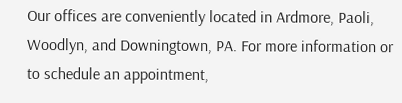Our offices are conveniently located in Ardmore, Paoli, Woodlyn, and Downingtown, PA. For more information or to schedule an appointment,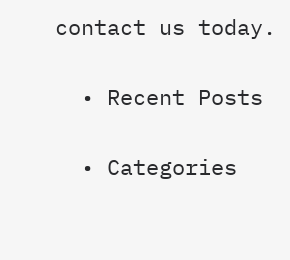contact us today.

  • Recent Posts

  • Categories